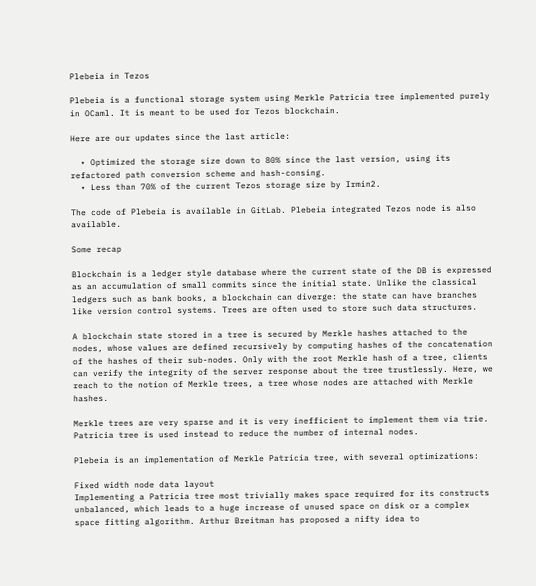Plebeia in Tezos

Plebeia is a functional storage system using Merkle Patricia tree implemented purely in OCaml. It is meant to be used for Tezos blockchain.

Here are our updates since the last article:

  • Optimized the storage size down to 80% since the last version, using its refactored path conversion scheme and hash-consing.
  • Less than 70% of the current Tezos storage size by Irmin2.

The code of Plebeia is available in GitLab. Plebeia integrated Tezos node is also available.

Some recap

Blockchain is a ledger style database where the current state of the DB is expressed as an accumulation of small commits since the initial state. Unlike the classical ledgers such as bank books, a blockchain can diverge: the state can have branches like version control systems. Trees are often used to store such data structures.

A blockchain state stored in a tree is secured by Merkle hashes attached to the nodes, whose values are defined recursively by computing hashes of the concatenation of the hashes of their sub-nodes. Only with the root Merkle hash of a tree, clients can verify the integrity of the server response about the tree trustlessly. Here, we reach to the notion of Merkle trees, a tree whose nodes are attached with Merkle hashes.

Merkle trees are very sparse and it is very inefficient to implement them via trie. Patricia tree is used instead to reduce the number of internal nodes.

Plebeia is an implementation of Merkle Patricia tree, with several optimizations:

Fixed width node data layout
Implementing a Patricia tree most trivially makes space required for its constructs unbalanced, which leads to a huge increase of unused space on disk or a complex space fitting algorithm. Arthur Breitman has proposed a nifty idea to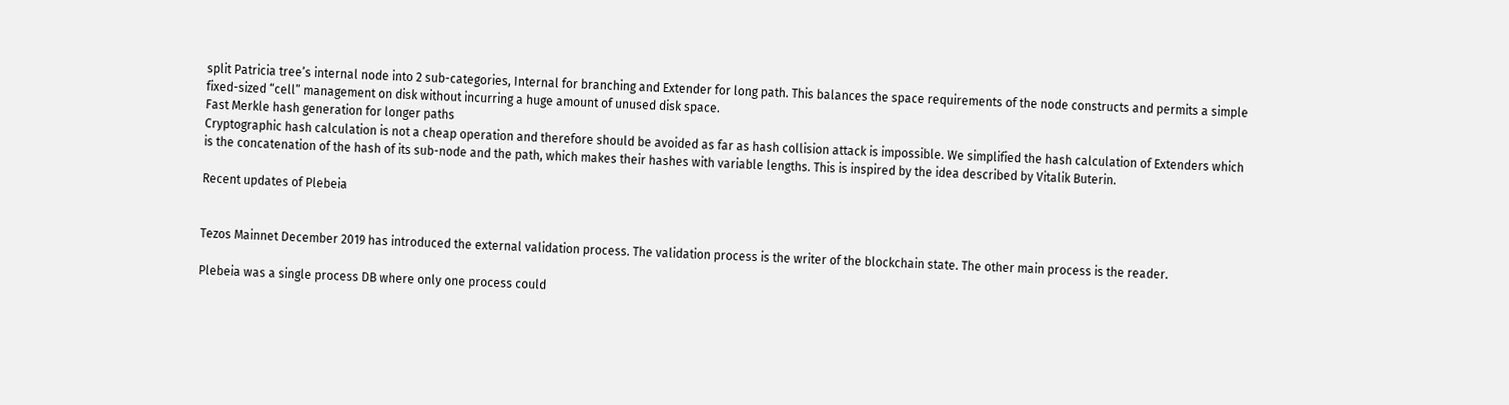split Patricia tree’s internal node into 2 sub-categories, Internal for branching and Extender for long path. This balances the space requirements of the node constructs and permits a simple fixed-sized “cell” management on disk without incurring a huge amount of unused disk space.
Fast Merkle hash generation for longer paths
Cryptographic hash calculation is not a cheap operation and therefore should be avoided as far as hash collision attack is impossible. We simplified the hash calculation of Extenders which is the concatenation of the hash of its sub-node and the path, which makes their hashes with variable lengths. This is inspired by the idea described by Vitalik Buterin.

Recent updates of Plebeia


Tezos Mainnet December 2019 has introduced the external validation process. The validation process is the writer of the blockchain state. The other main process is the reader.

Plebeia was a single process DB where only one process could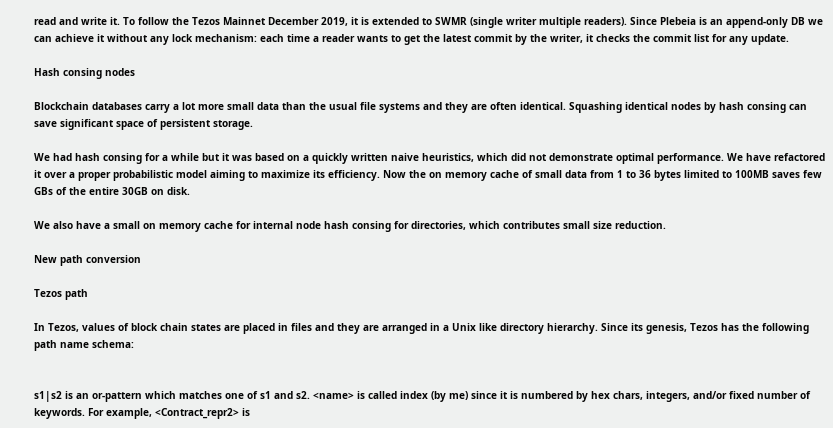read and write it. To follow the Tezos Mainnet December 2019, it is extended to SWMR (single writer multiple readers). Since Plebeia is an append-only DB we can achieve it without any lock mechanism: each time a reader wants to get the latest commit by the writer, it checks the commit list for any update.

Hash consing nodes

Blockchain databases carry a lot more small data than the usual file systems and they are often identical. Squashing identical nodes by hash consing can save significant space of persistent storage.

We had hash consing for a while but it was based on a quickly written naive heuristics, which did not demonstrate optimal performance. We have refactored it over a proper probabilistic model aiming to maximize its efficiency. Now the on memory cache of small data from 1 to 36 bytes limited to 100MB saves few GBs of the entire 30GB on disk.

We also have a small on memory cache for internal node hash consing for directories, which contributes small size reduction.

New path conversion

Tezos path

In Tezos, values of block chain states are placed in files and they are arranged in a Unix like directory hierarchy. Since its genesis, Tezos has the following path name schema:


s1|s2 is an or-pattern which matches one of s1 and s2. <name> is called index (by me) since it is numbered by hex chars, integers, and/or fixed number of keywords. For example, <Contract_repr2> is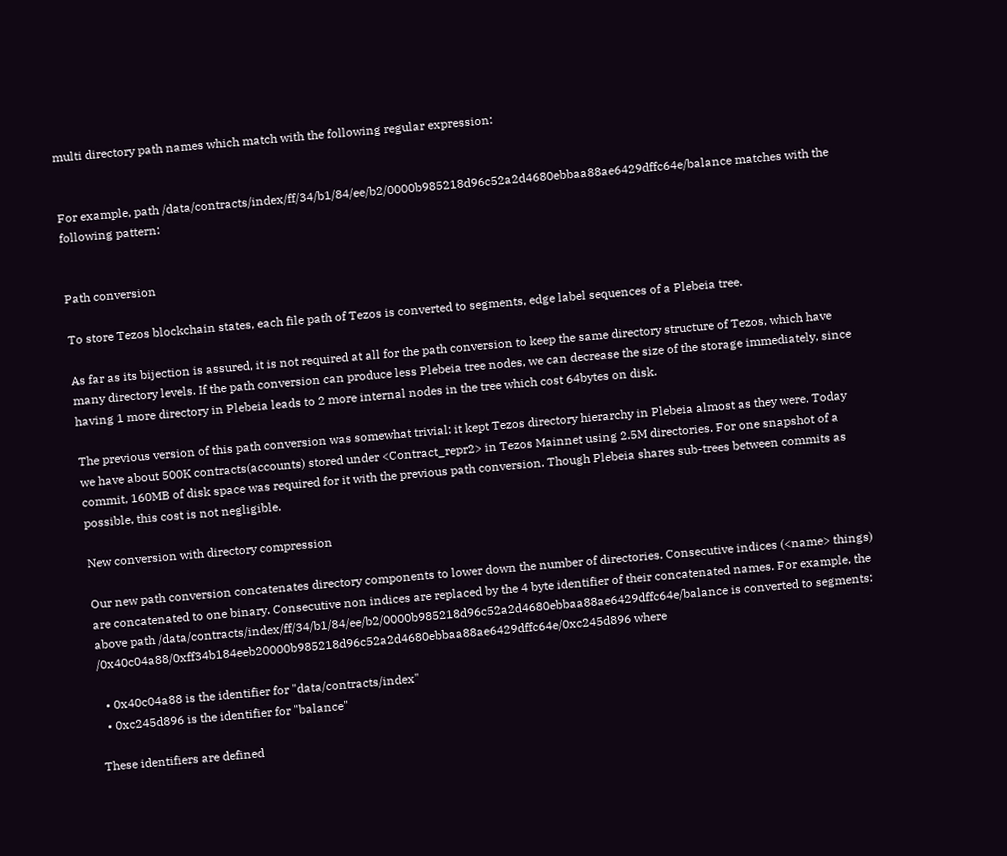multi directory path names which match with the following regular expression:


For example, path /data/contracts/index/ff/34/b1/84/ee/b2/0000b985218d96c52a2d4680ebbaa88ae6429dffc64e/balance matches with the following pattern:


Path conversion

To store Tezos blockchain states, each file path of Tezos is converted to segments, edge label sequences of a Plebeia tree.

As far as its bijection is assured, it is not required at all for the path conversion to keep the same directory structure of Tezos, which have many directory levels. If the path conversion can produce less Plebeia tree nodes, we can decrease the size of the storage immediately, since having 1 more directory in Plebeia leads to 2 more internal nodes in the tree which cost 64bytes on disk.

The previous version of this path conversion was somewhat trivial: it kept Tezos directory hierarchy in Plebeia almost as they were. Today we have about 500K contracts(accounts) stored under <Contract_repr2> in Tezos Mainnet using 2.5M directories. For one snapshot of a commit, 160MB of disk space was required for it with the previous path conversion. Though Plebeia shares sub-trees between commits as possible, this cost is not negligible.

New conversion with directory compression

Our new path conversion concatenates directory components to lower down the number of directories. Consecutive indices (<name> things) are concatenated to one binary. Consecutive non indices are replaced by the 4 byte identifier of their concatenated names. For example, the above path /data/contracts/index/ff/34/b1/84/ee/b2/0000b985218d96c52a2d4680ebbaa88ae6429dffc64e/balance is converted to segments: /0x40c04a88/0xff34b184eeb20000b985218d96c52a2d4680ebbaa88ae6429dffc64e/0xc245d896 where

  • 0x40c04a88 is the identifier for "data/contracts/index"
  • 0xc245d896 is the identifier for "balance"

These identifiers are defined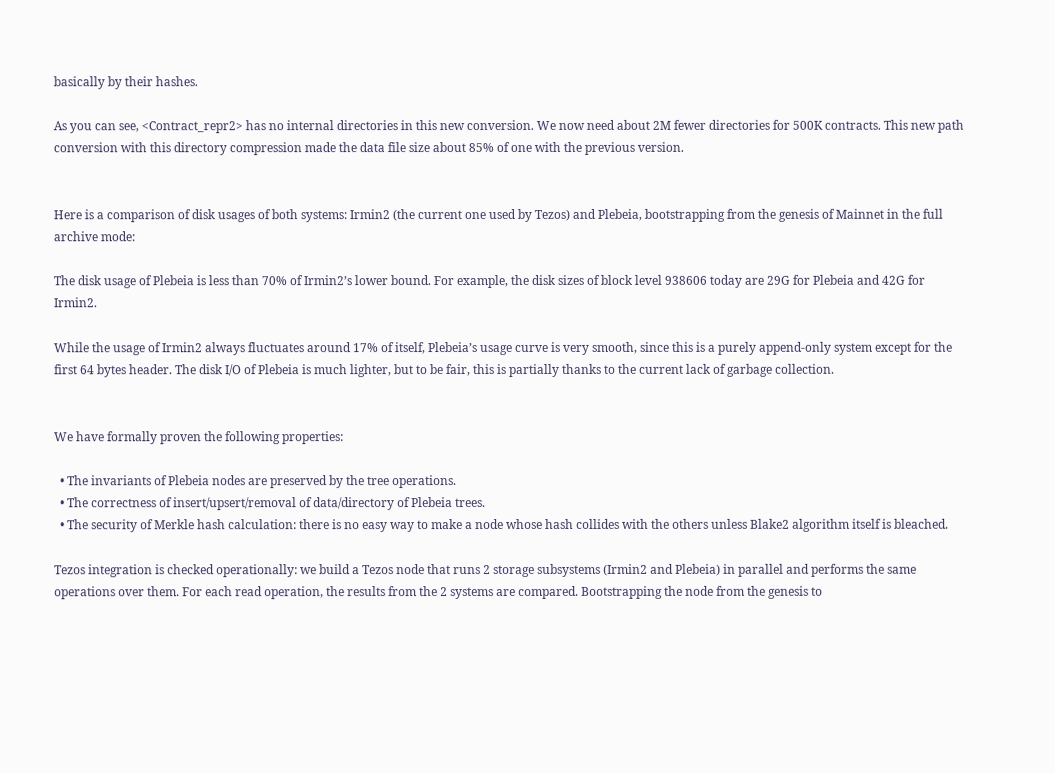basically by their hashes.

As you can see, <Contract_repr2> has no internal directories in this new conversion. We now need about 2M fewer directories for 500K contracts. This new path conversion with this directory compression made the data file size about 85% of one with the previous version.


Here is a comparison of disk usages of both systems: Irmin2 (the current one used by Tezos) and Plebeia, bootstrapping from the genesis of Mainnet in the full archive mode:

The disk usage of Plebeia is less than 70% of Irmin2’s lower bound. For example, the disk sizes of block level 938606 today are 29G for Plebeia and 42G for Irmin2.

While the usage of Irmin2 always fluctuates around 17% of itself, Plebeia’s usage curve is very smooth, since this is a purely append-only system except for the first 64 bytes header. The disk I/O of Plebeia is much lighter, but to be fair, this is partially thanks to the current lack of garbage collection.


We have formally proven the following properties:

  • The invariants of Plebeia nodes are preserved by the tree operations.
  • The correctness of insert/upsert/removal of data/directory of Plebeia trees.
  • The security of Merkle hash calculation: there is no easy way to make a node whose hash collides with the others unless Blake2 algorithm itself is bleached.

Tezos integration is checked operationally: we build a Tezos node that runs 2 storage subsystems (Irmin2 and Plebeia) in parallel and performs the same operations over them. For each read operation, the results from the 2 systems are compared. Bootstrapping the node from the genesis to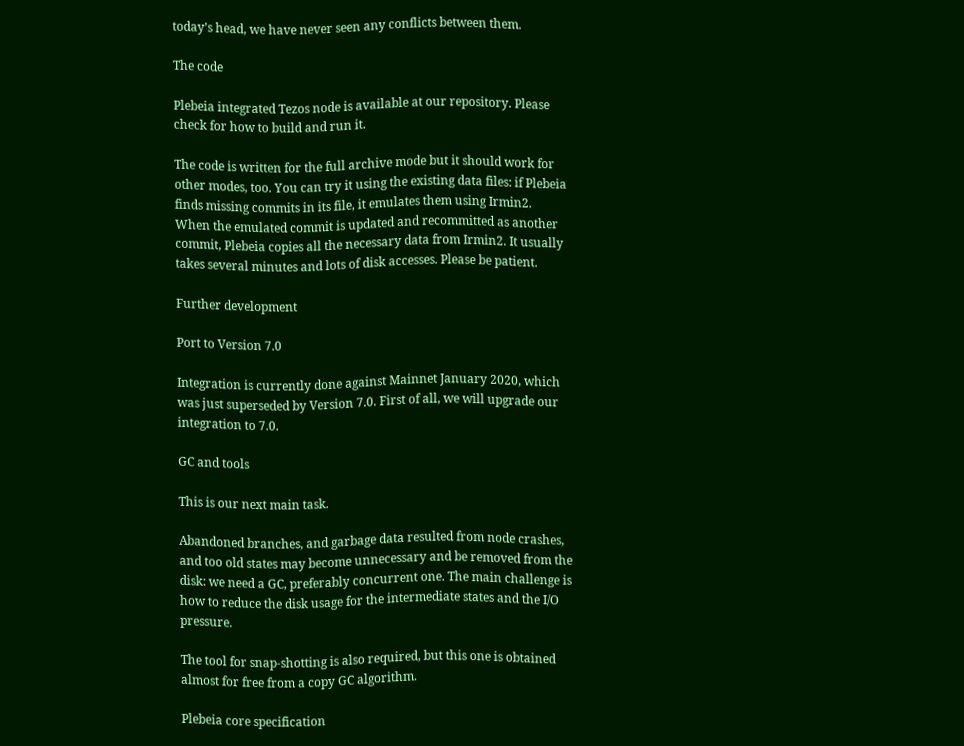today’s head, we have never seen any conflicts between them.

The code

Plebeia integrated Tezos node is available at our repository. Please check for how to build and run it.

The code is written for the full archive mode but it should work for other modes, too. You can try it using the existing data files: if Plebeia finds missing commits in its file, it emulates them using Irmin2. When the emulated commit is updated and recommitted as another commit, Plebeia copies all the necessary data from Irmin2. It usually takes several minutes and lots of disk accesses. Please be patient.

Further development

Port to Version 7.0

Integration is currently done against Mainnet January 2020, which was just superseded by Version 7.0. First of all, we will upgrade our integration to 7.0.

GC and tools

This is our next main task.

Abandoned branches, and garbage data resulted from node crashes, and too old states may become unnecessary and be removed from the disk: we need a GC, preferably concurrent one. The main challenge is how to reduce the disk usage for the intermediate states and the I/O pressure.

The tool for snap-shotting is also required, but this one is obtained almost for free from a copy GC algorithm.

Plebeia core specification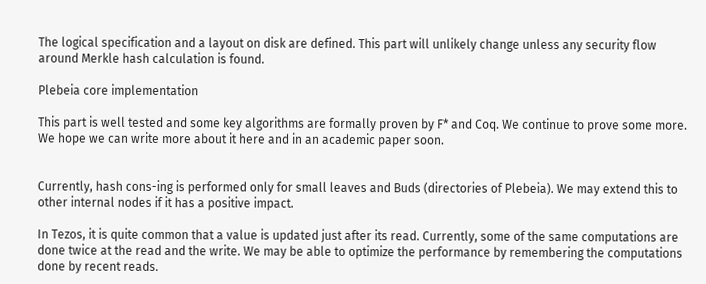The logical specification and a layout on disk are defined. This part will unlikely change unless any security flow around Merkle hash calculation is found.

Plebeia core implementation

This part is well tested and some key algorithms are formally proven by F* and Coq. We continue to prove some more. We hope we can write more about it here and in an academic paper soon.


Currently, hash cons-ing is performed only for small leaves and Buds (directories of Plebeia). We may extend this to other internal nodes if it has a positive impact.

In Tezos, it is quite common that a value is updated just after its read. Currently, some of the same computations are done twice at the read and the write. We may be able to optimize the performance by remembering the computations done by recent reads.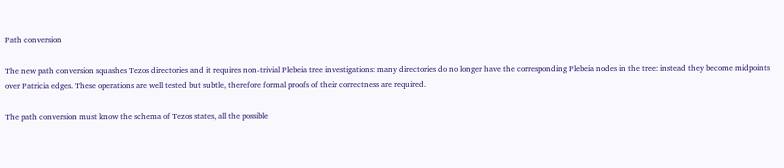Path conversion

The new path conversion squashes Tezos directories and it requires non-trivial Plebeia tree investigations: many directories do no longer have the corresponding Plebeia nodes in the tree: instead they become midpoints over Patricia edges. These operations are well tested but subtle, therefore formal proofs of their correctness are required.

The path conversion must know the schema of Tezos states, all the possible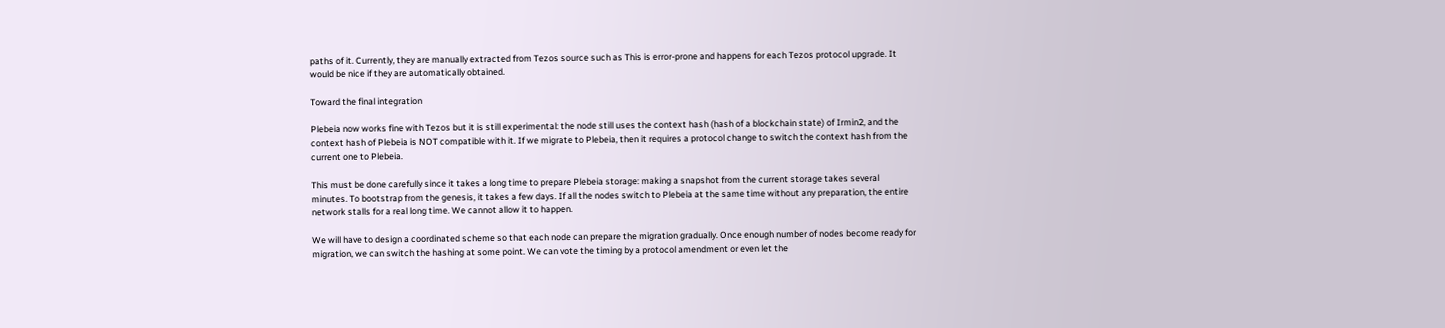paths of it. Currently, they are manually extracted from Tezos source such as This is error-prone and happens for each Tezos protocol upgrade. It would be nice if they are automatically obtained.

Toward the final integration

Plebeia now works fine with Tezos but it is still experimental: the node still uses the context hash (hash of a blockchain state) of Irmin2, and the context hash of Plebeia is NOT compatible with it. If we migrate to Plebeia, then it requires a protocol change to switch the context hash from the current one to Plebeia.

This must be done carefully since it takes a long time to prepare Plebeia storage: making a snapshot from the current storage takes several minutes. To bootstrap from the genesis, it takes a few days. If all the nodes switch to Plebeia at the same time without any preparation, the entire network stalls for a real long time. We cannot allow it to happen.

We will have to design a coordinated scheme so that each node can prepare the migration gradually. Once enough number of nodes become ready for migration, we can switch the hashing at some point. We can vote the timing by a protocol amendment or even let the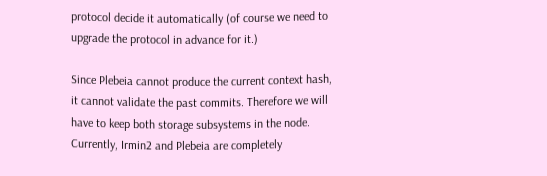protocol decide it automatically (of course we need to upgrade the protocol in advance for it.)

Since Plebeia cannot produce the current context hash, it cannot validate the past commits. Therefore we will have to keep both storage subsystems in the node. Currently, Irmin2 and Plebeia are completely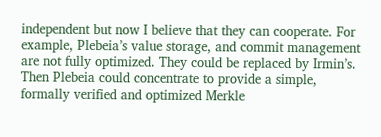independent but now I believe that they can cooperate. For example, Plebeia’s value storage, and commit management are not fully optimized. They could be replaced by Irmin’s. Then Plebeia could concentrate to provide a simple, formally verified and optimized Merkle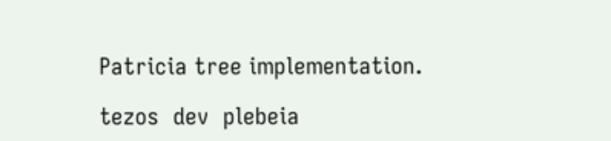Patricia tree implementation.

tezos  dev  plebeia